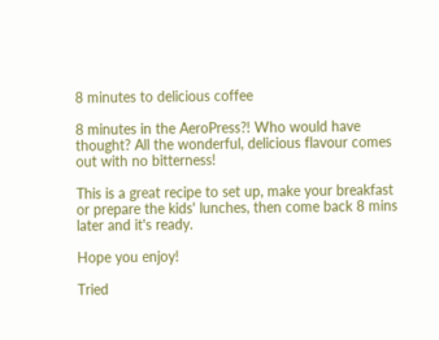8 minutes to delicious coffee

8 minutes in the AeroPress?! Who would have thought? All the wonderful, delicious flavour comes out with no bitterness!

This is a great recipe to set up, make your breakfast or prepare the kids' lunches, then come back 8 mins later and it's ready.

Hope you enjoy!

Tried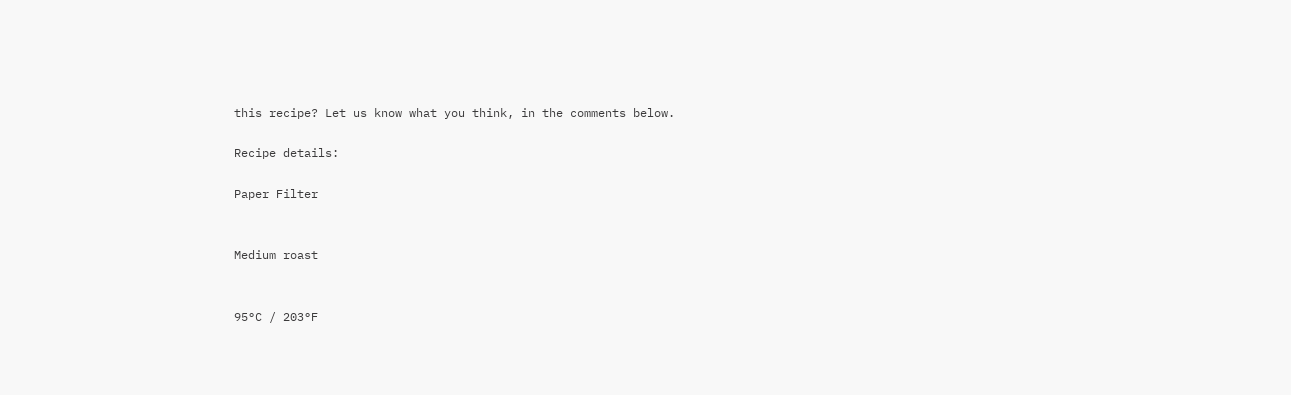this recipe? Let us know what you think, in the comments below.

Recipe details:

Paper Filter


Medium roast


95°C / 203°F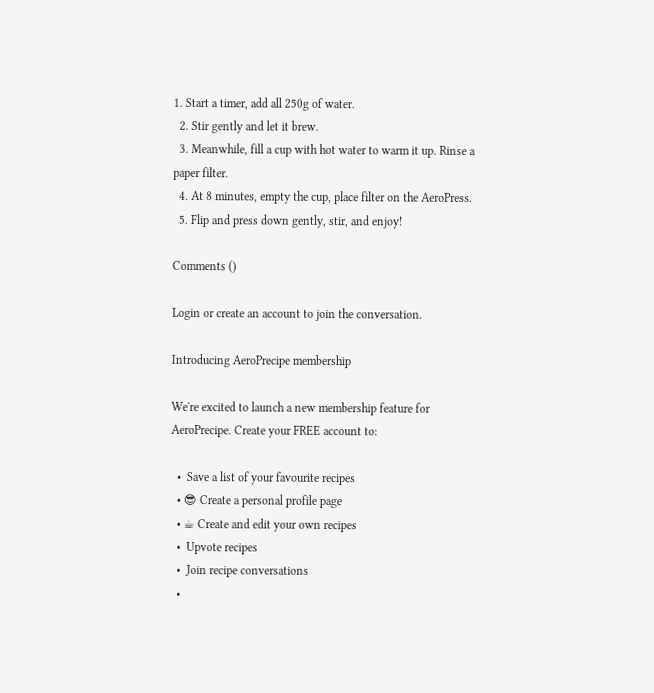1. Start a timer, add all 250g of water.
  2. Stir gently and let it brew.
  3. Meanwhile, fill a cup with hot water to warm it up. Rinse a paper filter.
  4. At 8 minutes, empty the cup, place filter on the AeroPress.
  5. Flip and press down gently, stir, and enjoy!

Comments ()

Login or create an account to join the conversation.

Introducing AeroPrecipe membership

We're excited to launch a new membership feature for AeroPrecipe. Create your FREE account to:

  •  Save a list of your favourite recipes
  • 😎 Create a personal profile page
  • ☕ Create and edit your own recipes
  •  Upvote recipes
  •  Join recipe conversations
  •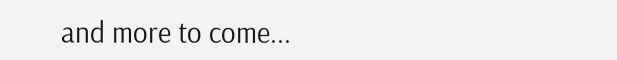and more to come...